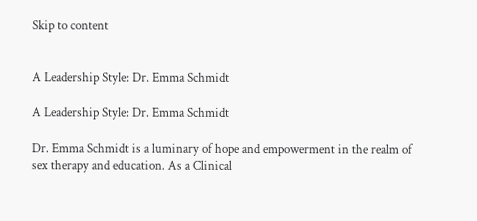Skip to content


A Leadership Style: Dr. Emma Schmidt

A Leadership Style: Dr. Emma Schmidt

Dr. Emma Schmidt is a luminary of hope and empowerment in the realm of sex therapy and education. As a Clinical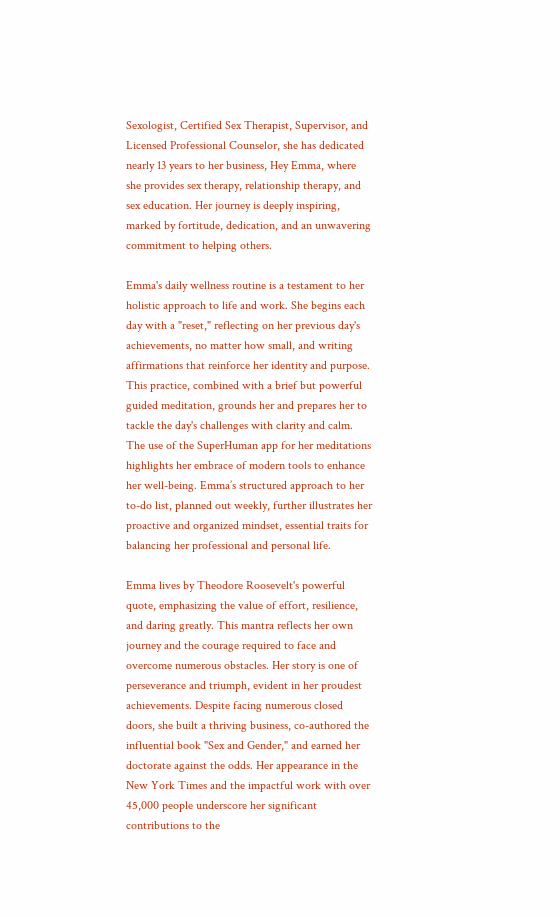Sexologist, Certified Sex Therapist, Supervisor, and Licensed Professional Counselor, she has dedicated nearly 13 years to her business, Hey Emma, where she provides sex therapy, relationship therapy, and sex education. Her journey is deeply inspiring, marked by fortitude, dedication, and an unwavering commitment to helping others.

Emma's daily wellness routine is a testament to her holistic approach to life and work. She begins each day with a "reset," reflecting on her previous day's achievements, no matter how small, and writing affirmations that reinforce her identity and purpose. This practice, combined with a brief but powerful guided meditation, grounds her and prepares her to tackle the day's challenges with clarity and calm. The use of the SuperHuman app for her meditations highlights her embrace of modern tools to enhance her well-being. Emma’s structured approach to her to-do list, planned out weekly, further illustrates her proactive and organized mindset, essential traits for balancing her professional and personal life.

Emma lives by Theodore Roosevelt's powerful quote, emphasizing the value of effort, resilience, and daring greatly. This mantra reflects her own journey and the courage required to face and overcome numerous obstacles. Her story is one of perseverance and triumph, evident in her proudest achievements. Despite facing numerous closed doors, she built a thriving business, co-authored the influential book "Sex and Gender," and earned her doctorate against the odds. Her appearance in the New York Times and the impactful work with over 45,000 people underscore her significant contributions to the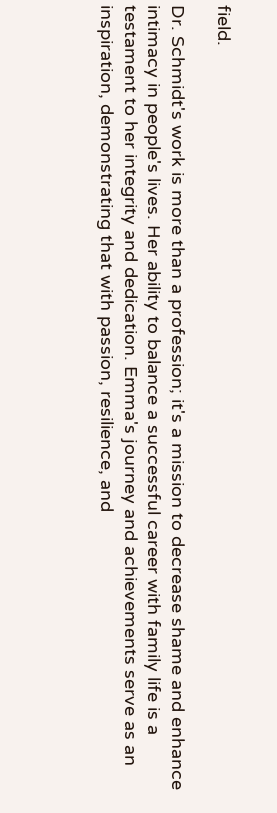field.

Dr. Schmidt's work is more than a profession; it's a mission to decrease shame and enhance intimacy in people's lives. Her ability to balance a successful career with family life is a testament to her integrity and dedication. Emma's journey and achievements serve as an inspiration, demonstrating that with passion, resilience, and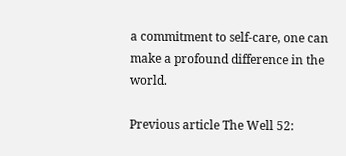a commitment to self-care, one can make a profound difference in the world.

Previous article The Well 52: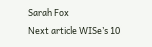Sarah Fox
Next article WISe’s 10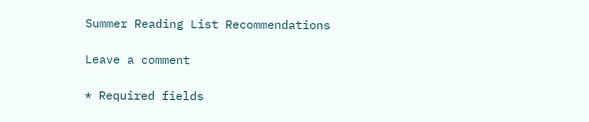Summer Reading List Recommendations

Leave a comment

* Required fields